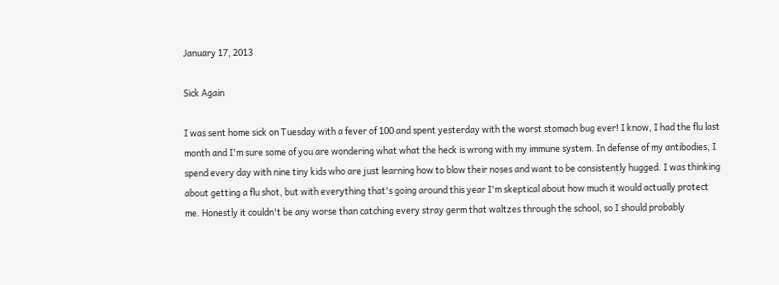January 17, 2013

Sick Again

I was sent home sick on Tuesday with a fever of 100 and spent yesterday with the worst stomach bug ever! I know, I had the flu last month and I'm sure some of you are wondering what what the heck is wrong with my immune system. In defense of my antibodies, I spend every day with nine tiny kids who are just learning how to blow their noses and want to be consistently hugged. I was thinking about getting a flu shot, but with everything that's going around this year I'm skeptical about how much it would actually protect me. Honestly it couldn't be any worse than catching every stray germ that waltzes through the school, so I should probably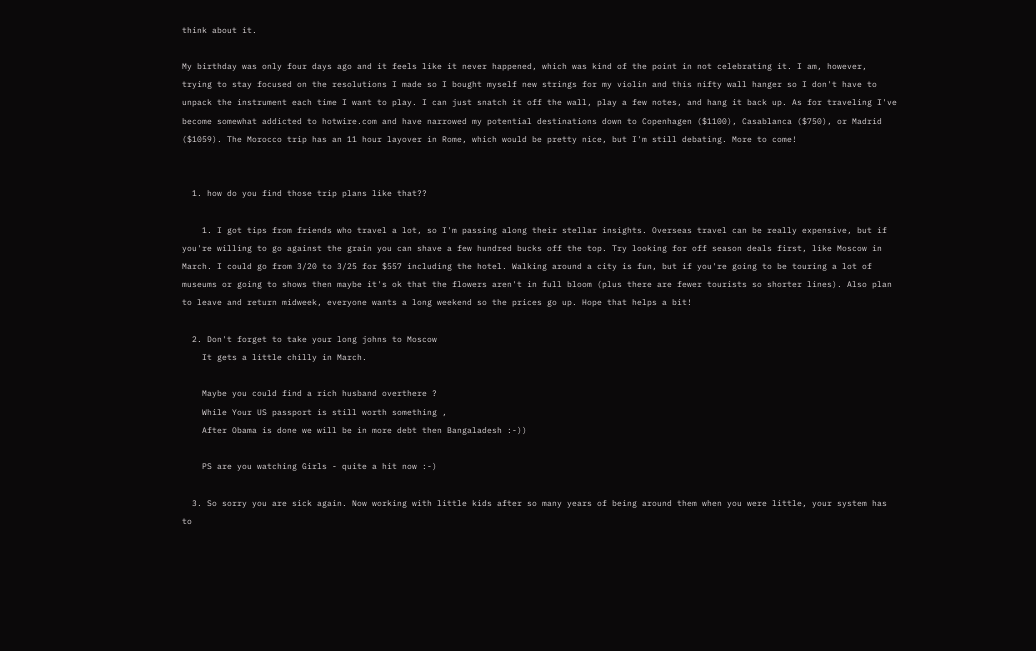think about it.

My birthday was only four days ago and it feels like it never happened, which was kind of the point in not celebrating it. I am, however, trying to stay focused on the resolutions I made so I bought myself new strings for my violin and this nifty wall hanger so I don't have to unpack the instrument each time I want to play. I can just snatch it off the wall, play a few notes, and hang it back up. As for traveling I've become somewhat addicted to hotwire.com and have narrowed my potential destinations down to Copenhagen ($1100), Casablanca ($750), or Madrid ($1059). The Morocco trip has an 11 hour layover in Rome, which would be pretty nice, but I'm still debating. More to come!


  1. how do you find those trip plans like that??

    1. I got tips from friends who travel a lot, so I'm passing along their stellar insights. Overseas travel can be really expensive, but if you're willing to go against the grain you can shave a few hundred bucks off the top. Try looking for off season deals first, like Moscow in March. I could go from 3/20 to 3/25 for $557 including the hotel. Walking around a city is fun, but if you're going to be touring a lot of museums or going to shows then maybe it's ok that the flowers aren't in full bloom (plus there are fewer tourists so shorter lines). Also plan to leave and return midweek, everyone wants a long weekend so the prices go up. Hope that helps a bit!

  2. Don't forget to take your long johns to Moscow
    It gets a little chilly in March.

    Maybe you could find a rich husband overthere ?
    While Your US passport is still worth something ,
    After Obama is done we will be in more debt then Bangaladesh :-))

    PS are you watching Girls - quite a hit now :-)

  3. So sorry you are sick again. Now working with little kids after so many years of being around them when you were little, your system has to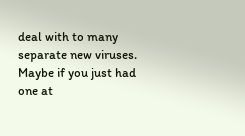deal with to many separate new viruses. Maybe if you just had one at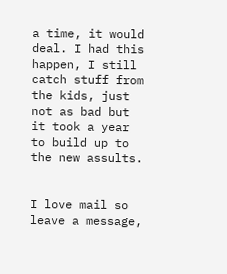a time, it would deal. I had this happen, I still catch stuff from the kids, just not as bad but it took a year to build up to the new assults.


I love mail so leave a message,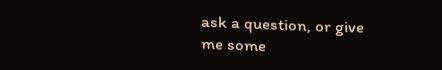ask a question, or give me some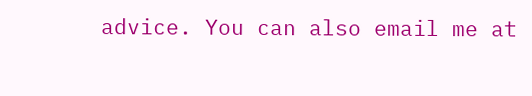advice. You can also email me at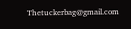Thetuckerbag@gmail.com